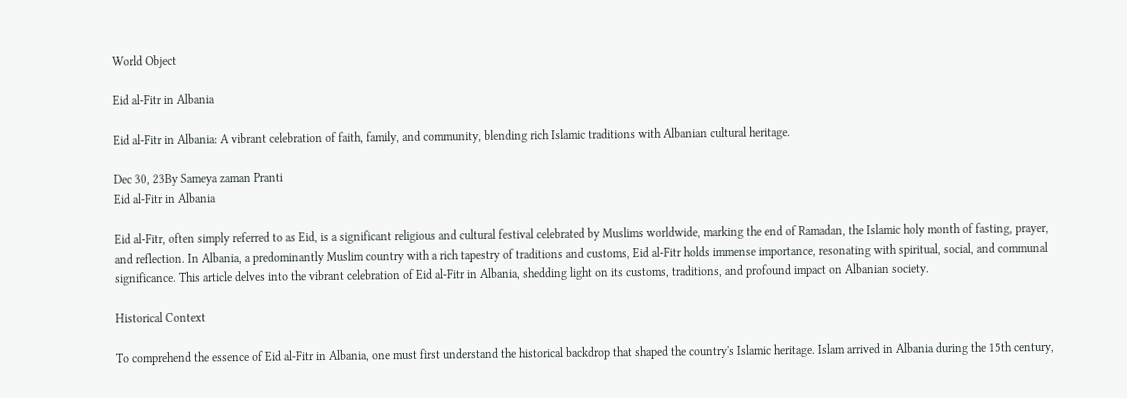World Object

Eid al-Fitr in Albania

Eid al-Fitr in Albania: A vibrant celebration of faith, family, and community, blending rich Islamic traditions with Albanian cultural heritage.

Dec 30, 23By Sameya zaman Pranti
Eid al-Fitr in Albania

Eid al-Fitr, often simply referred to as Eid, is a significant religious and cultural festival celebrated by Muslims worldwide, marking the end of Ramadan, the Islamic holy month of fasting, prayer, and reflection. In Albania, a predominantly Muslim country with a rich tapestry of traditions and customs, Eid al-Fitr holds immense importance, resonating with spiritual, social, and communal significance. This article delves into the vibrant celebration of Eid al-Fitr in Albania, shedding light on its customs, traditions, and profound impact on Albanian society.

Historical Context

To comprehend the essence of Eid al-Fitr in Albania, one must first understand the historical backdrop that shaped the country's Islamic heritage. Islam arrived in Albania during the 15th century,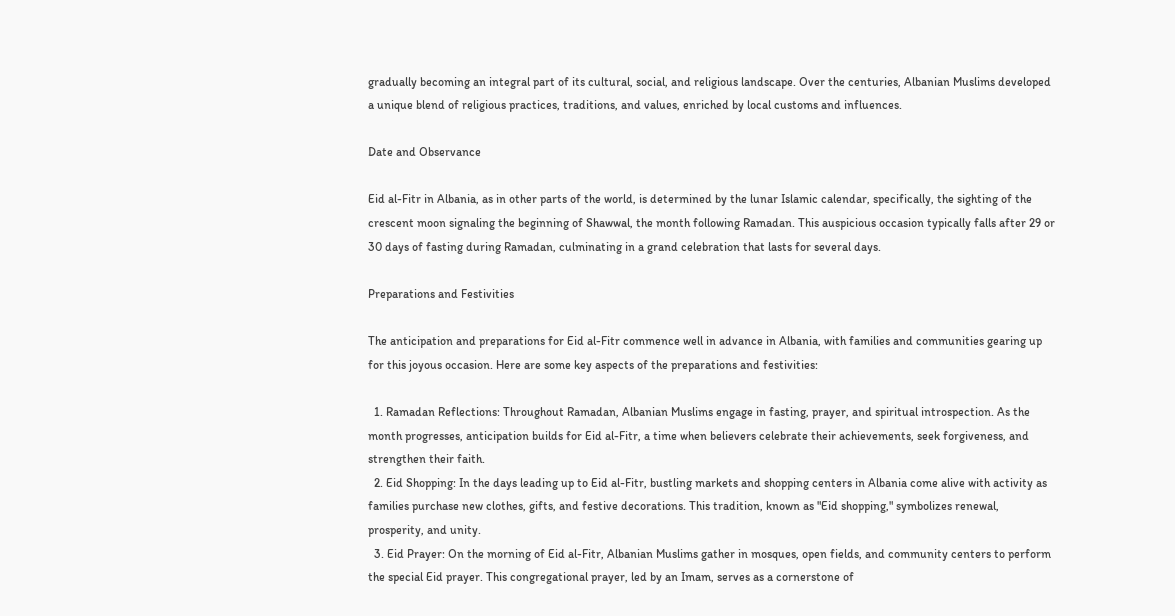gradually becoming an integral part of its cultural, social, and religious landscape. Over the centuries, Albanian Muslims developed a unique blend of religious practices, traditions, and values, enriched by local customs and influences.

Date and Observance

Eid al-Fitr in Albania, as in other parts of the world, is determined by the lunar Islamic calendar, specifically, the sighting of the crescent moon signaling the beginning of Shawwal, the month following Ramadan. This auspicious occasion typically falls after 29 or 30 days of fasting during Ramadan, culminating in a grand celebration that lasts for several days.

Preparations and Festivities

The anticipation and preparations for Eid al-Fitr commence well in advance in Albania, with families and communities gearing up for this joyous occasion. Here are some key aspects of the preparations and festivities:

  1. Ramadan Reflections: Throughout Ramadan, Albanian Muslims engage in fasting, prayer, and spiritual introspection. As the month progresses, anticipation builds for Eid al-Fitr, a time when believers celebrate their achievements, seek forgiveness, and strengthen their faith.
  2. Eid Shopping: In the days leading up to Eid al-Fitr, bustling markets and shopping centers in Albania come alive with activity as families purchase new clothes, gifts, and festive decorations. This tradition, known as "Eid shopping," symbolizes renewal, prosperity, and unity.
  3. Eid Prayer: On the morning of Eid al-Fitr, Albanian Muslims gather in mosques, open fields, and community centers to perform the special Eid prayer. This congregational prayer, led by an Imam, serves as a cornerstone of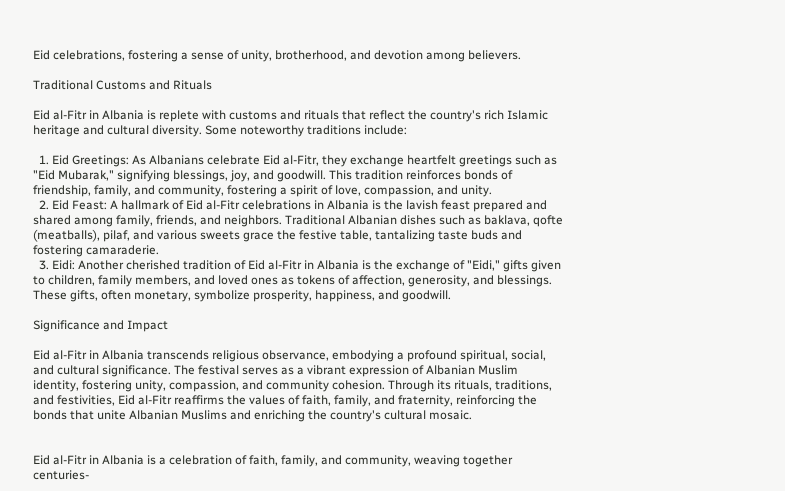Eid celebrations, fostering a sense of unity, brotherhood, and devotion among believers.

Traditional Customs and Rituals

Eid al-Fitr in Albania is replete with customs and rituals that reflect the country's rich Islamic heritage and cultural diversity. Some noteworthy traditions include:

  1. Eid Greetings: As Albanians celebrate Eid al-Fitr, they exchange heartfelt greetings such as "Eid Mubarak," signifying blessings, joy, and goodwill. This tradition reinforces bonds of friendship, family, and community, fostering a spirit of love, compassion, and unity.
  2. Eid Feast: A hallmark of Eid al-Fitr celebrations in Albania is the lavish feast prepared and shared among family, friends, and neighbors. Traditional Albanian dishes such as baklava, qofte (meatballs), pilaf, and various sweets grace the festive table, tantalizing taste buds and fostering camaraderie.
  3. Eidi: Another cherished tradition of Eid al-Fitr in Albania is the exchange of "Eidi," gifts given to children, family members, and loved ones as tokens of affection, generosity, and blessings. These gifts, often monetary, symbolize prosperity, happiness, and goodwill.

Significance and Impact

Eid al-Fitr in Albania transcends religious observance, embodying a profound spiritual, social, and cultural significance. The festival serves as a vibrant expression of Albanian Muslim identity, fostering unity, compassion, and community cohesion. Through its rituals, traditions, and festivities, Eid al-Fitr reaffirms the values of faith, family, and fraternity, reinforcing the bonds that unite Albanian Muslims and enriching the country's cultural mosaic.


Eid al-Fitr in Albania is a celebration of faith, family, and community, weaving together centuries-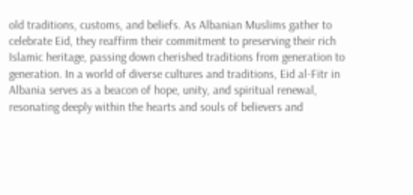old traditions, customs, and beliefs. As Albanian Muslims gather to celebrate Eid, they reaffirm their commitment to preserving their rich Islamic heritage, passing down cherished traditions from generation to generation. In a world of diverse cultures and traditions, Eid al-Fitr in Albania serves as a beacon of hope, unity, and spiritual renewal, resonating deeply within the hearts and souls of believers and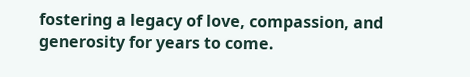fostering a legacy of love, compassion, and generosity for years to come.